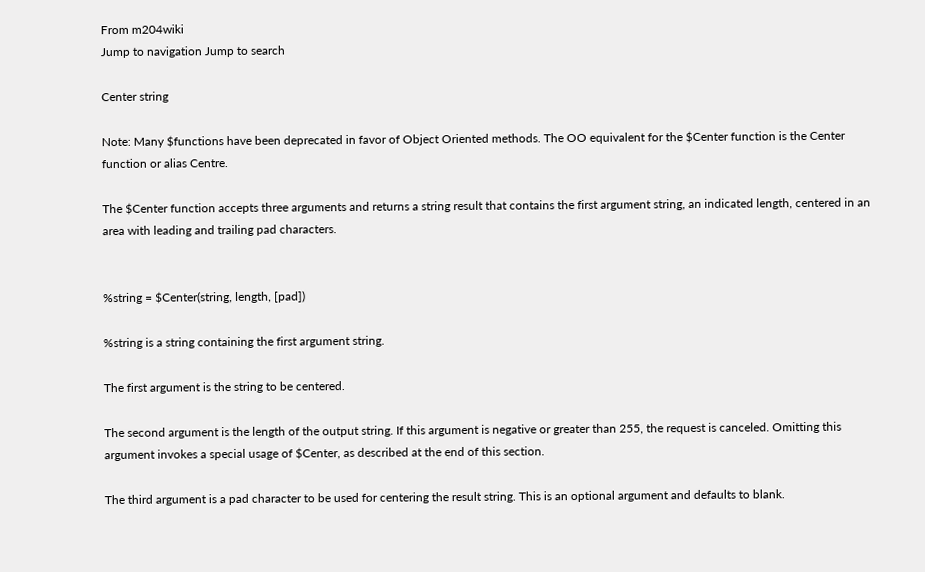From m204wiki
Jump to navigation Jump to search

Center string

Note: Many $functions have been deprecated in favor of Object Oriented methods. The OO equivalent for the $Center function is the Center function or alias Centre.

The $Center function accepts three arguments and returns a string result that contains the first argument string, an indicated length, centered in an area with leading and trailing pad characters.


%string = $Center(string, length, [pad])

%string is a string containing the first argument string.

The first argument is the string to be centered.

The second argument is the length of the output string. If this argument is negative or greater than 255, the request is canceled. Omitting this argument invokes a special usage of $Center, as described at the end of this section.

The third argument is a pad character to be used for centering the result string. This is an optional argument and defaults to blank.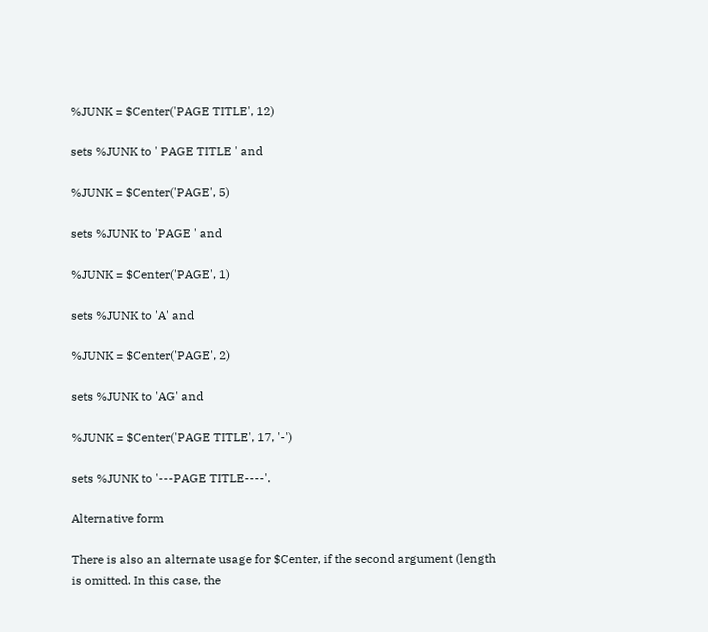%JUNK = $Center('PAGE TITLE', 12)

sets %JUNK to ' PAGE TITLE ' and

%JUNK = $Center('PAGE', 5)

sets %JUNK to 'PAGE ' and

%JUNK = $Center('PAGE', 1)

sets %JUNK to 'A' and

%JUNK = $Center('PAGE', 2)

sets %JUNK to 'AG' and

%JUNK = $Center('PAGE TITLE', 17, '-')

sets %JUNK to '---PAGE TITLE----'.

Alternative form

There is also an alternate usage for $Center, if the second argument (length is omitted. In this case, the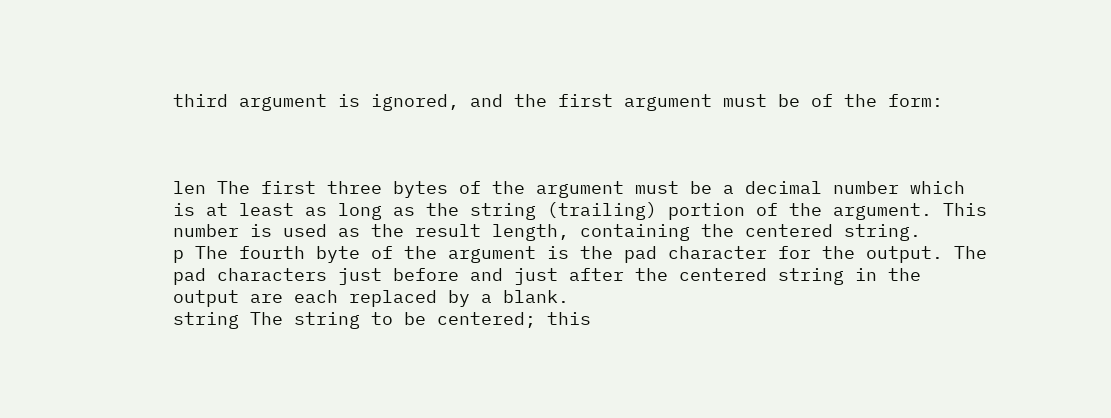third argument is ignored, and the first argument must be of the form:



len The first three bytes of the argument must be a decimal number which is at least as long as the string (trailing) portion of the argument. This number is used as the result length, containing the centered string.
p The fourth byte of the argument is the pad character for the output. The pad characters just before and just after the centered string in the output are each replaced by a blank.
string The string to be centered; this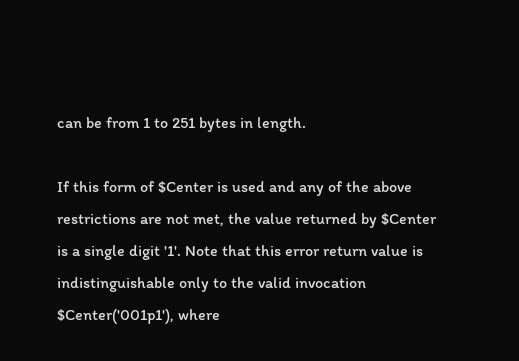can be from 1 to 251 bytes in length.

If this form of $Center is used and any of the above restrictions are not met, the value returned by $Center is a single digit '1'. Note that this error return value is indistinguishable only to the valid invocation $Center('001p1'), where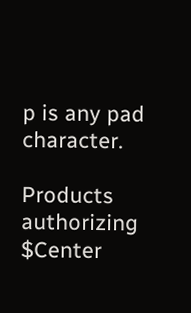p is any pad character.

Products authorizing $Center